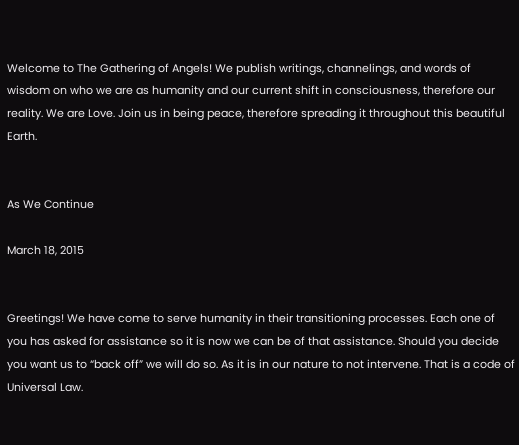Welcome to The Gathering of Angels! We publish writings, channelings, and words of wisdom on who we are as humanity and our current shift in consciousness, therefore our reality. We are Love. Join us in being peace, therefore spreading it throughout this beautiful Earth.


As We Continue

March 18, 2015


Greetings! We have come to serve humanity in their transitioning processes. Each one of you has asked for assistance so it is now we can be of that assistance. Should you decide you want us to “back off” we will do so. As it is in our nature to not intervene. That is a code of Universal Law.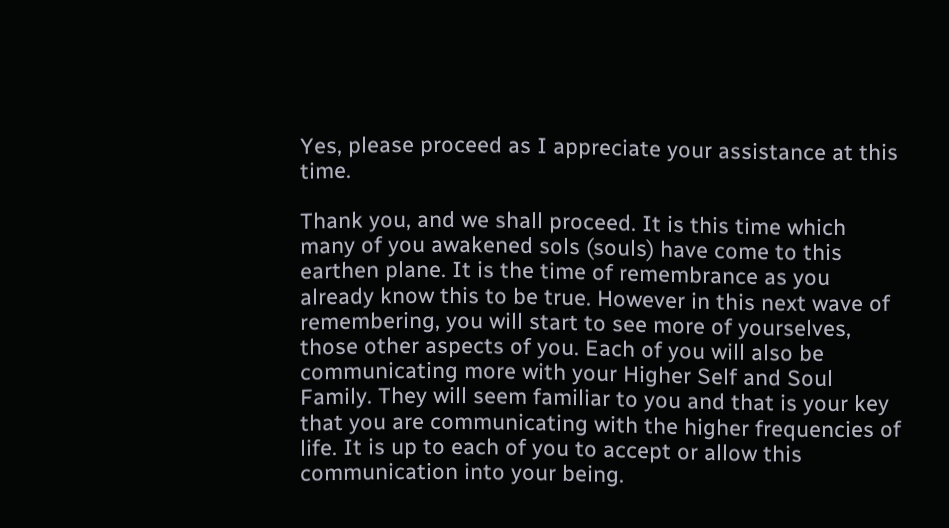Yes, please proceed as I appreciate your assistance at this time.

Thank you, and we shall proceed. It is this time which many of you awakened sols (souls) have come to this earthen plane. It is the time of remembrance as you already know this to be true. However in this next wave of remembering, you will start to see more of yourselves, those other aspects of you. Each of you will also be communicating more with your Higher Self and Soul Family. They will seem familiar to you and that is your key that you are communicating with the higher frequencies of life. It is up to each of you to accept or allow this communication into your being.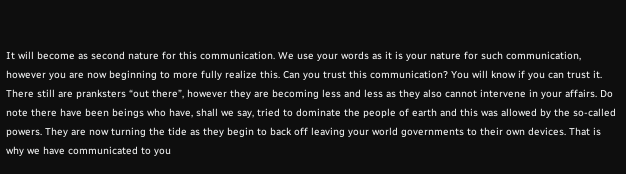It will become as second nature for this communication. We use your words as it is your nature for such communication, however you are now beginning to more fully realize this. Can you trust this communication? You will know if you can trust it. There still are pranksters “out there”, however they are becoming less and less as they also cannot intervene in your affairs. Do note there have been beings who have, shall we say, tried to dominate the people of earth and this was allowed by the so-called powers. They are now turning the tide as they begin to back off leaving your world governments to their own devices. That is why we have communicated to you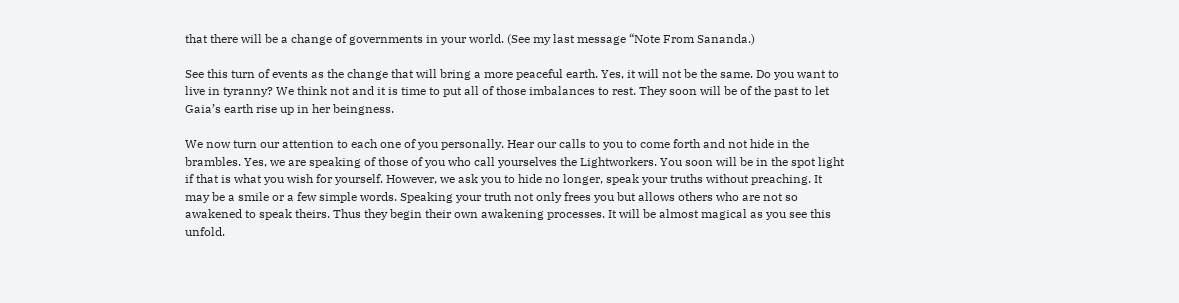that there will be a change of governments in your world. (See my last message “Note From Sananda.)

See this turn of events as the change that will bring a more peaceful earth. Yes, it will not be the same. Do you want to live in tyranny? We think not and it is time to put all of those imbalances to rest. They soon will be of the past to let Gaia’s earth rise up in her beingness.

We now turn our attention to each one of you personally. Hear our calls to you to come forth and not hide in the brambles. Yes, we are speaking of those of you who call yourselves the Lightworkers. You soon will be in the spot light if that is what you wish for yourself. However, we ask you to hide no longer, speak your truths without preaching. It may be a smile or a few simple words. Speaking your truth not only frees you but allows others who are not so awakened to speak theirs. Thus they begin their own awakening processes. It will be almost magical as you see this unfold.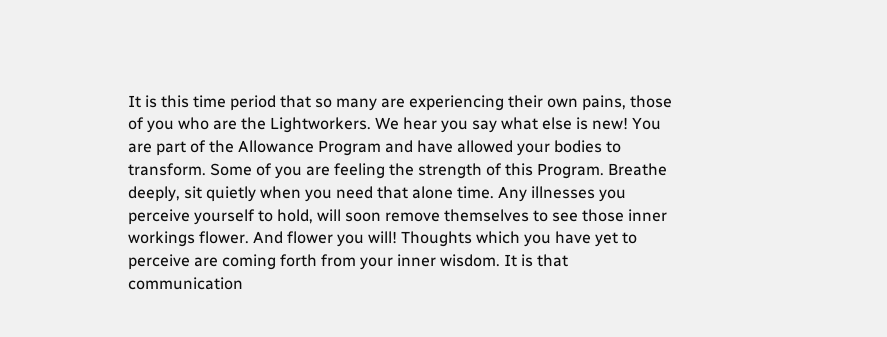It is this time period that so many are experiencing their own pains, those of you who are the Lightworkers. We hear you say what else is new! You are part of the Allowance Program and have allowed your bodies to transform. Some of you are feeling the strength of this Program. Breathe deeply, sit quietly when you need that alone time. Any illnesses you perceive yourself to hold, will soon remove themselves to see those inner workings flower. And flower you will! Thoughts which you have yet to perceive are coming forth from your inner wisdom. It is that communication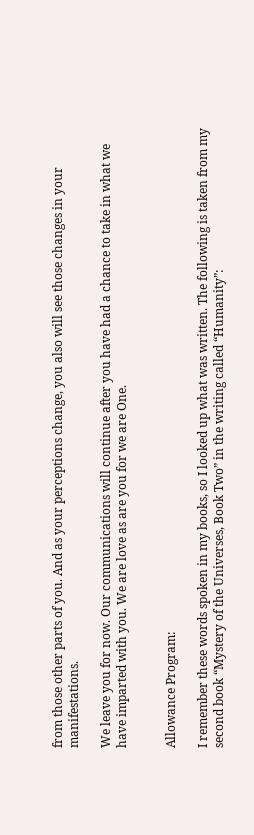from those other parts of you. And as your perceptions change, you also will see those changes in your manifestations.

We leave you for now. Our communications will continue after you have had a chance to take in what we have imparted with you. We are love as are you for we are One.


Allowance Program:

I remember these words spoken in my books, so I looked up what was written. The following is taken from my second book “Mystery of the Universes, Book Two” in the writing called “Humanity”: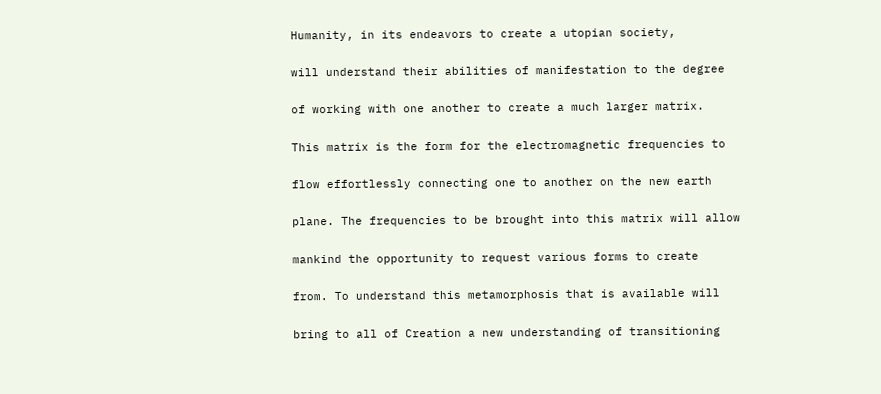Humanity, in its endeavors to create a utopian society,

will understand their abilities of manifestation to the degree

of working with one another to create a much larger matrix.

This matrix is the form for the electromagnetic frequencies to

flow effortlessly connecting one to another on the new earth

plane. The frequencies to be brought into this matrix will allow

mankind the opportunity to request various forms to create

from. To understand this metamorphosis that is available will

bring to all of Creation a new understanding of transitioning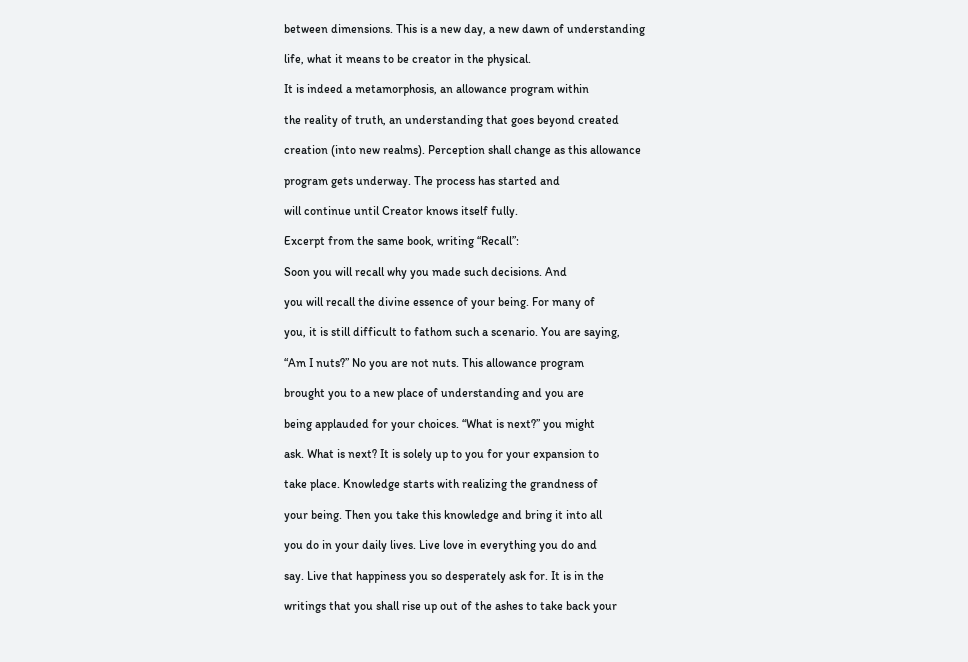between dimensions. This is a new day, a new dawn of understanding

life, what it means to be creator in the physical.

It is indeed a metamorphosis, an allowance program within

the reality of truth, an understanding that goes beyond created

creation (into new realms). Perception shall change as this allowance

program gets underway. The process has started and

will continue until Creator knows itself fully.

Excerpt from the same book, writing “Recall”:

Soon you will recall why you made such decisions. And

you will recall the divine essence of your being. For many of

you, it is still difficult to fathom such a scenario. You are saying,

“Am I nuts?” No you are not nuts. This allowance program

brought you to a new place of understanding and you are

being applauded for your choices. “What is next?” you might

ask. What is next? It is solely up to you for your expansion to

take place. Knowledge starts with realizing the grandness of

your being. Then you take this knowledge and bring it into all

you do in your daily lives. Live love in everything you do and

say. Live that happiness you so desperately ask for. It is in the

writings that you shall rise up out of the ashes to take back your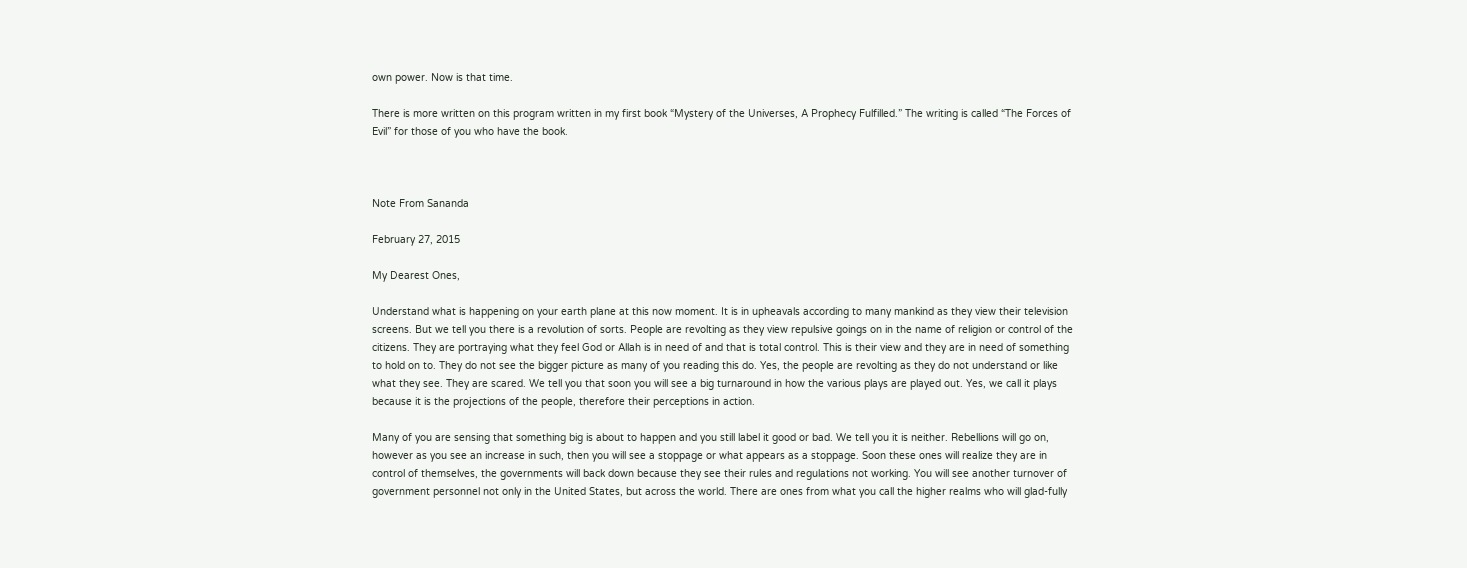own power. Now is that time.

There is more written on this program written in my first book “Mystery of the Universes, A Prophecy Fulfilled.” The writing is called “The Forces of Evil” for those of you who have the book.



Note From Sananda

February 27, 2015

My Dearest Ones,

Understand what is happening on your earth plane at this now moment. It is in upheavals according to many mankind as they view their television screens. But we tell you there is a revolution of sorts. People are revolting as they view repulsive goings on in the name of religion or control of the citizens. They are portraying what they feel God or Allah is in need of and that is total control. This is their view and they are in need of something to hold on to. They do not see the bigger picture as many of you reading this do. Yes, the people are revolting as they do not understand or like what they see. They are scared. We tell you that soon you will see a big turnaround in how the various plays are played out. Yes, we call it plays because it is the projections of the people, therefore their perceptions in action.

Many of you are sensing that something big is about to happen and you still label it good or bad. We tell you it is neither. Rebellions will go on, however as you see an increase in such, then you will see a stoppage or what appears as a stoppage. Soon these ones will realize they are in control of themselves, the governments will back down because they see their rules and regulations not working. You will see another turnover of government personnel not only in the United States, but across the world. There are ones from what you call the higher realms who will glad-fully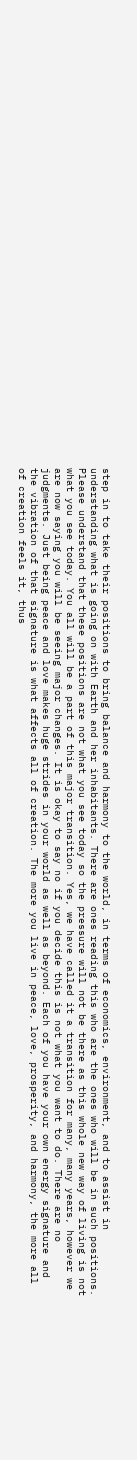step in to take their positions to bring balance and harmony to the world, in terms of economics, environment, and to assist in understanding what is going on with Earth and her inhabitants. There are ones reading this who are the ones who will be in such positions. Please understand that these positions are not what you see today so the pressure will not be there as this whole new way of living is not what you see today. You all will be a part of this major transition. Yes, we have called it a transition for many, many years, however we are now saying you will be seeing major changes. It is okay to say no if you decide this is not what you want to do. There are no judgments. Just being peace and love makes huge strides in your world as well as beyond. Each of you have your own energy signature and the vibration of that signature is what affects all of creation. The more you live in peace, love, prosperity, and harmony, the more all of creation feels it, thus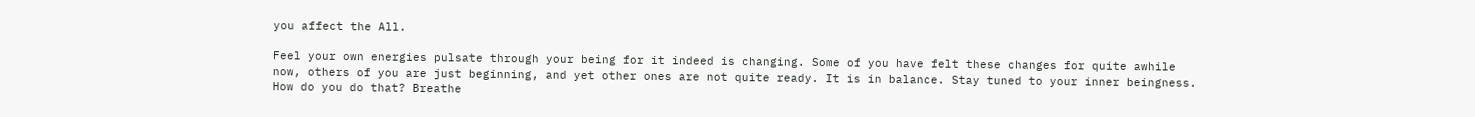you affect the All.

Feel your own energies pulsate through your being for it indeed is changing. Some of you have felt these changes for quite awhile now, others of you are just beginning, and yet other ones are not quite ready. It is in balance. Stay tuned to your inner beingness. How do you do that? Breathe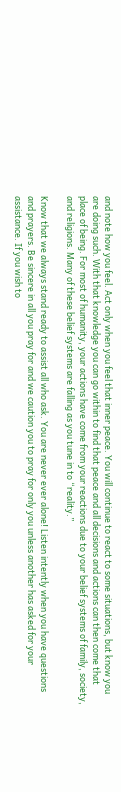and note how you feel. Act only when you feel that inner peace. You will continue to react to some situations, but know you are doing such. With that knowledge you can go within to find that peace and all decisions and actions can then come that place of being. For most of humanity, your actions have come from your reactions due to your belief systems of family, society, and religions. Many of these belief systems are falling as you tune in to “reality.”

Know that we always stand ready to assist all who ask. You are never ever alone! Listen intently when you have questions and prayers. Be sincere in all you pray for and we caution you to pray for only you unless another has asked for your assistance. If you wish to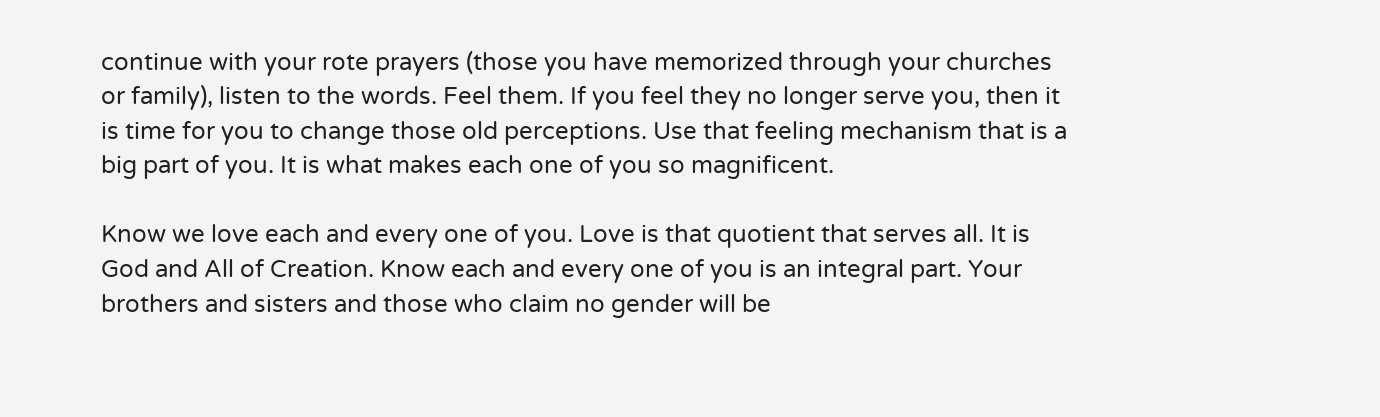continue with your rote prayers (those you have memorized through your churches or family), listen to the words. Feel them. If you feel they no longer serve you, then it is time for you to change those old perceptions. Use that feeling mechanism that is a big part of you. It is what makes each one of you so magnificent.

Know we love each and every one of you. Love is that quotient that serves all. It is God and All of Creation. Know each and every one of you is an integral part. Your brothers and sisters and those who claim no gender will be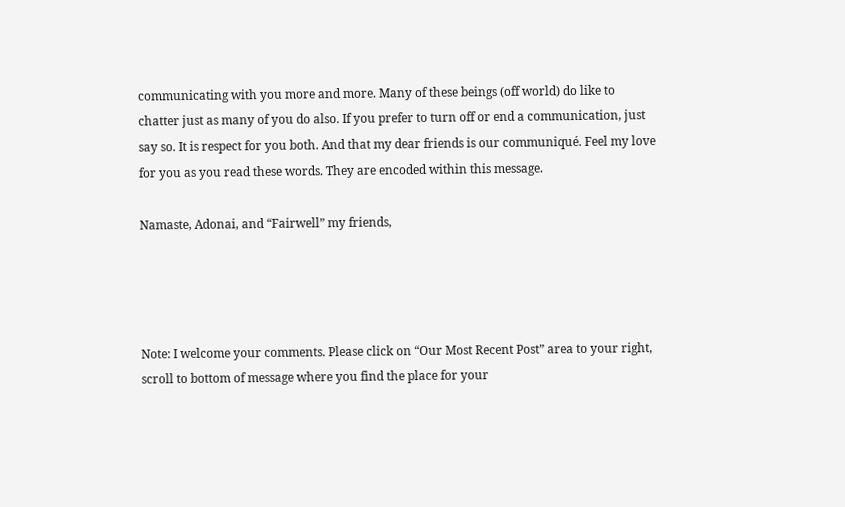communicating with you more and more. Many of these beings (off world) do like to chatter just as many of you do also. If you prefer to turn off or end a communication, just say so. It is respect for you both. And that my dear friends is our communiqué. Feel my love for you as you read these words. They are encoded within this message.

Namaste, Adonai, and “Fairwell” my friends,




Note: I welcome your comments. Please click on “Our Most Recent Post” area to your right, scroll to bottom of message where you find the place for your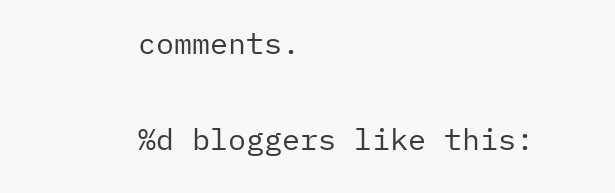comments.

%d bloggers like this: